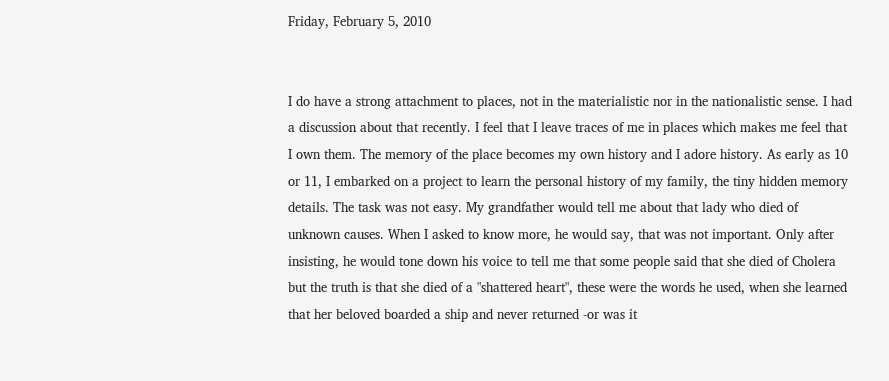Friday, February 5, 2010


I do have a strong attachment to places, not in the materialistic nor in the nationalistic sense. I had a discussion about that recently. I feel that I leave traces of me in places which makes me feel that I own them. The memory of the place becomes my own history and I adore history. As early as 10 or 11, I embarked on a project to learn the personal history of my family, the tiny hidden memory details. The task was not easy. My grandfather would tell me about that lady who died of unknown causes. When I asked to know more, he would say, that was not important. Only after insisting, he would tone down his voice to tell me that some people said that she died of Cholera but the truth is that she died of a "shattered heart", these were the words he used, when she learned that her beloved boarded a ship and never returned -or was it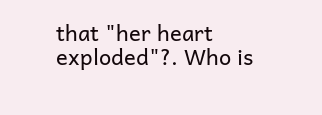that "her heart exploded"?. Who is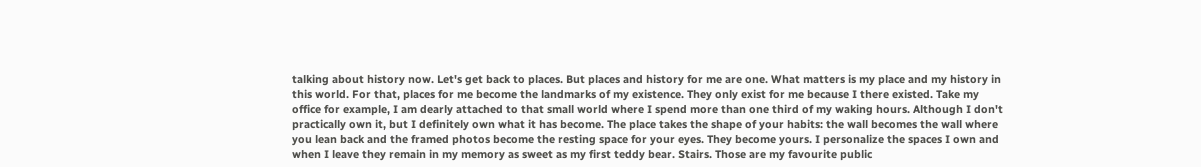talking about history now. Let's get back to places. But places and history for me are one. What matters is my place and my history in this world. For that, places for me become the landmarks of my existence. They only exist for me because I there existed. Take my office for example, I am dearly attached to that small world where I spend more than one third of my waking hours. Although I don't practically own it, but I definitely own what it has become. The place takes the shape of your habits: the wall becomes the wall where you lean back and the framed photos become the resting space for your eyes. They become yours. I personalize the spaces I own and when I leave they remain in my memory as sweet as my first teddy bear. Stairs. Those are my favourite public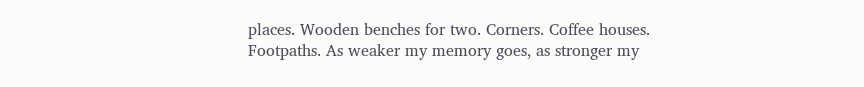places. Wooden benches for two. Corners. Coffee houses. Footpaths. As weaker my memory goes, as stronger my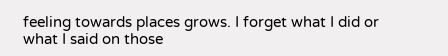feeling towards places grows. I forget what I did or what I said on those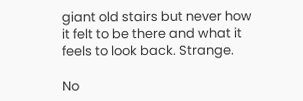giant old stairs but never how it felt to be there and what it feels to look back. Strange.

No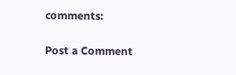comments:

Post a Comment